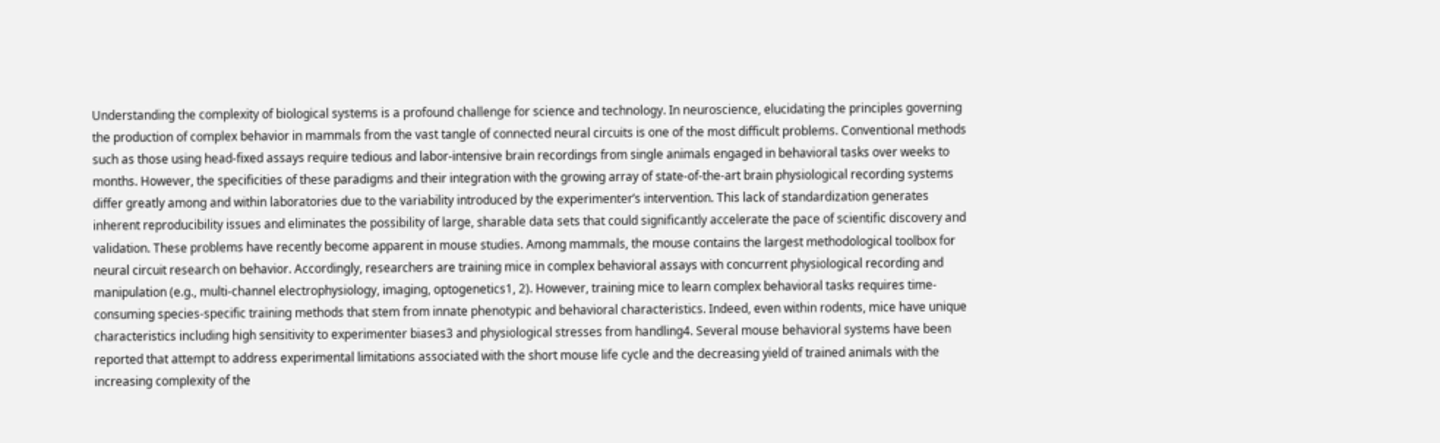Understanding the complexity of biological systems is a profound challenge for science and technology. In neuroscience, elucidating the principles governing the production of complex behavior in mammals from the vast tangle of connected neural circuits is one of the most difficult problems. Conventional methods such as those using head-fixed assays require tedious and labor-intensive brain recordings from single animals engaged in behavioral tasks over weeks to months. However, the specificities of these paradigms and their integration with the growing array of state-of-the-art brain physiological recording systems differ greatly among and within laboratories due to the variability introduced by the experimenter’s intervention. This lack of standardization generates inherent reproducibility issues and eliminates the possibility of large, sharable data sets that could significantly accelerate the pace of scientific discovery and validation. These problems have recently become apparent in mouse studies. Among mammals, the mouse contains the largest methodological toolbox for neural circuit research on behavior. Accordingly, researchers are training mice in complex behavioral assays with concurrent physiological recording and manipulation (e.g., multi-channel electrophysiology, imaging, optogenetics1, 2). However, training mice to learn complex behavioral tasks requires time-consuming species-specific training methods that stem from innate phenotypic and behavioral characteristics. Indeed, even within rodents, mice have unique characteristics including high sensitivity to experimenter biases3 and physiological stresses from handling4. Several mouse behavioral systems have been reported that attempt to address experimental limitations associated with the short mouse life cycle and the decreasing yield of trained animals with the increasing complexity of the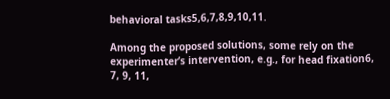behavioral tasks5,6,7,8,9,10,11.

Among the proposed solutions, some rely on the experimenter’s intervention, e.g., for head fixation6, 7, 9, 11,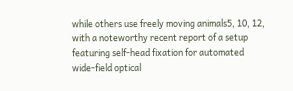while others use freely moving animals5, 10, 12, with a noteworthy recent report of a setup featuring self-head fixation for automated wide-field optical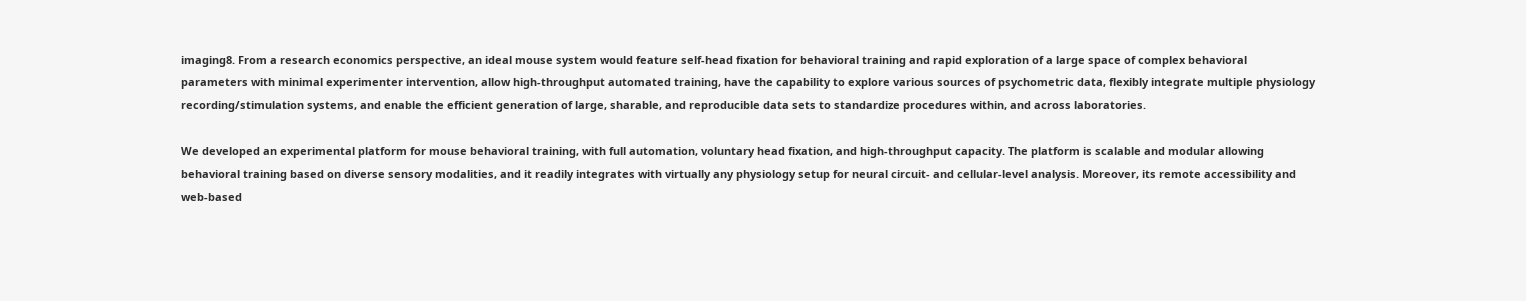imaging8. From a research economics perspective, an ideal mouse system would feature self-head fixation for behavioral training and rapid exploration of a large space of complex behavioral parameters with minimal experimenter intervention, allow high-throughput automated training, have the capability to explore various sources of psychometric data, flexibly integrate multiple physiology recording/stimulation systems, and enable the efficient generation of large, sharable, and reproducible data sets to standardize procedures within, and across laboratories.

We developed an experimental platform for mouse behavioral training, with full automation, voluntary head fixation, and high-throughput capacity. The platform is scalable and modular allowing behavioral training based on diverse sensory modalities, and it readily integrates with virtually any physiology setup for neural circuit- and cellular-level analysis. Moreover, its remote accessibility and web-based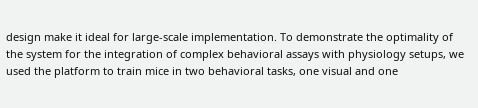design make it ideal for large-scale implementation. To demonstrate the optimality of the system for the integration of complex behavioral assays with physiology setups, we used the platform to train mice in two behavioral tasks, one visual and one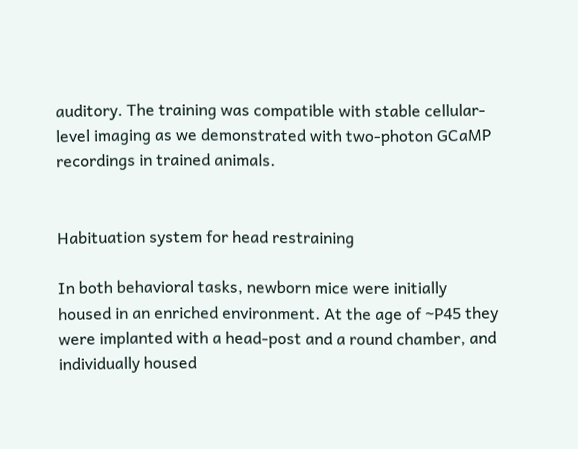auditory. The training was compatible with stable cellular-level imaging as we demonstrated with two-photon GCaMP recordings in trained animals.


Habituation system for head restraining

In both behavioral tasks, newborn mice were initially housed in an enriched environment. At the age of ~P45 they were implanted with a head-post and a round chamber, and individually housed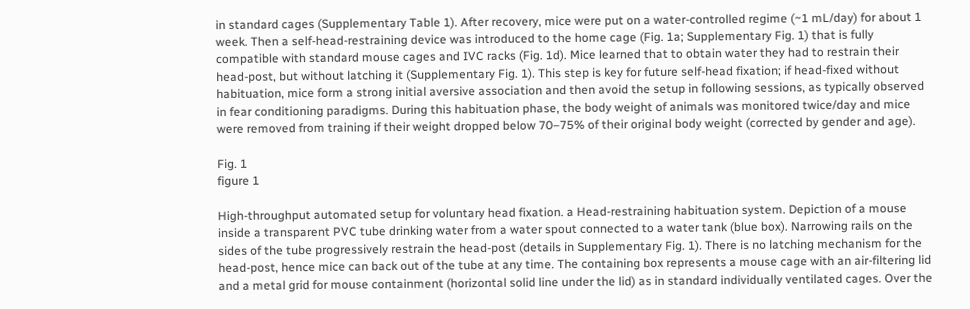in standard cages (Supplementary Table 1). After recovery, mice were put on a water-controlled regime (~1 mL/day) for about 1 week. Then a self-head-restraining device was introduced to the home cage (Fig. 1a; Supplementary Fig. 1) that is fully compatible with standard mouse cages and IVC racks (Fig. 1d). Mice learned that to obtain water they had to restrain their head-post, but without latching it (Supplementary Fig. 1). This step is key for future self-head fixation; if head-fixed without habituation, mice form a strong initial aversive association and then avoid the setup in following sessions, as typically observed in fear conditioning paradigms. During this habituation phase, the body weight of animals was monitored twice/day and mice were removed from training if their weight dropped below 70–75% of their original body weight (corrected by gender and age).

Fig. 1
figure 1

High-throughput automated setup for voluntary head fixation. a Head-restraining habituation system. Depiction of a mouse inside a transparent PVC tube drinking water from a water spout connected to a water tank (blue box). Narrowing rails on the sides of the tube progressively restrain the head-post (details in Supplementary Fig. 1). There is no latching mechanism for the head-post, hence mice can back out of the tube at any time. The containing box represents a mouse cage with an air-filtering lid and a metal grid for mouse containment (horizontal solid line under the lid) as in standard individually ventilated cages. Over the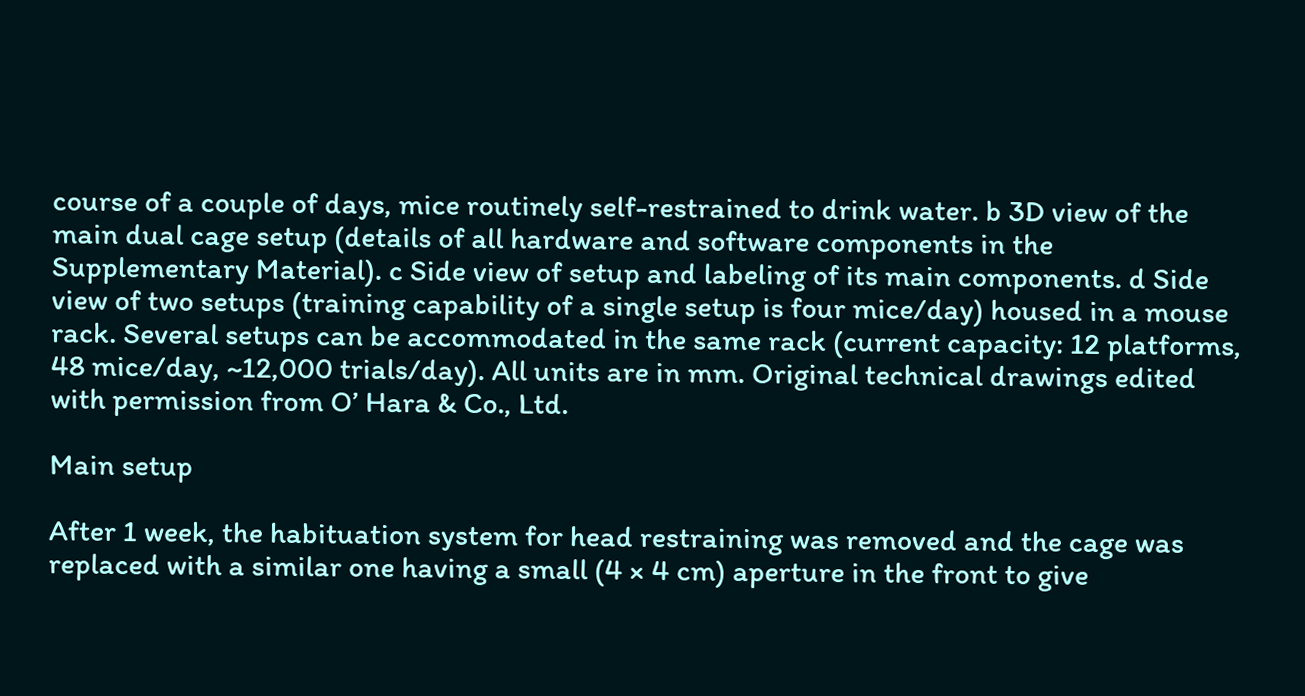course of a couple of days, mice routinely self-restrained to drink water. b 3D view of the main dual cage setup (details of all hardware and software components in the Supplementary Material). c Side view of setup and labeling of its main components. d Side view of two setups (training capability of a single setup is four mice/day) housed in a mouse rack. Several setups can be accommodated in the same rack (current capacity: 12 platforms, 48 mice/day, ~12,000 trials/day). All units are in mm. Original technical drawings edited with permission from O’ Hara & Co., Ltd.

Main setup

After 1 week, the habituation system for head restraining was removed and the cage was replaced with a similar one having a small (4 × 4 cm) aperture in the front to give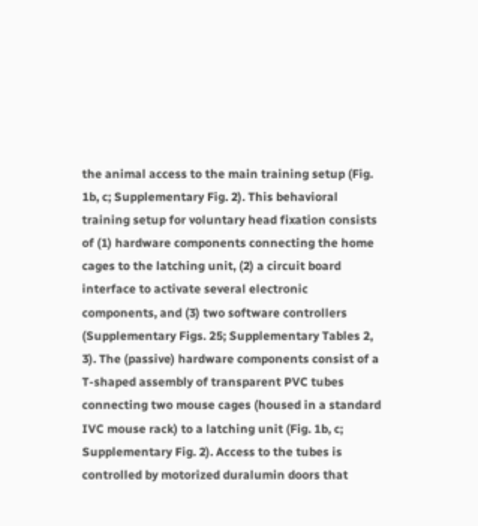the animal access to the main training setup (Fig. 1b, c; Supplementary Fig. 2). This behavioral training setup for voluntary head fixation consists of (1) hardware components connecting the home cages to the latching unit, (2) a circuit board interface to activate several electronic components, and (3) two software controllers (Supplementary Figs. 25; Supplementary Tables 2, 3). The (passive) hardware components consist of a T-shaped assembly of transparent PVC tubes connecting two mouse cages (housed in a standard IVC mouse rack) to a latching unit (Fig. 1b, c; Supplementary Fig. 2). Access to the tubes is controlled by motorized duralumin doors that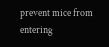prevent mice from entering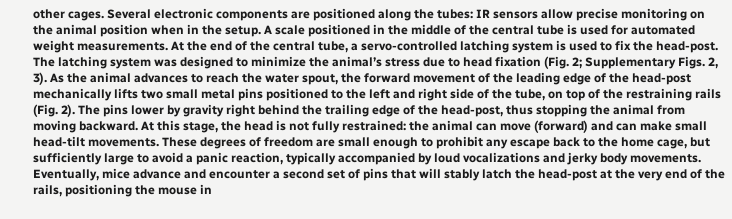other cages. Several electronic components are positioned along the tubes: IR sensors allow precise monitoring on the animal position when in the setup. A scale positioned in the middle of the central tube is used for automated weight measurements. At the end of the central tube, a servo-controlled latching system is used to fix the head-post. The latching system was designed to minimize the animal’s stress due to head fixation (Fig. 2; Supplementary Figs. 2, 3). As the animal advances to reach the water spout, the forward movement of the leading edge of the head-post mechanically lifts two small metal pins positioned to the left and right side of the tube, on top of the restraining rails (Fig. 2). The pins lower by gravity right behind the trailing edge of the head-post, thus stopping the animal from moving backward. At this stage, the head is not fully restrained: the animal can move (forward) and can make small head-tilt movements. These degrees of freedom are small enough to prohibit any escape back to the home cage, but sufficiently large to avoid a panic reaction, typically accompanied by loud vocalizations and jerky body movements. Eventually, mice advance and encounter a second set of pins that will stably latch the head-post at the very end of the rails, positioning the mouse in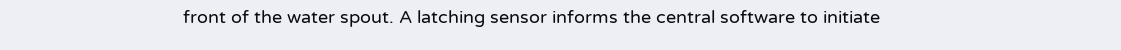front of the water spout. A latching sensor informs the central software to initiate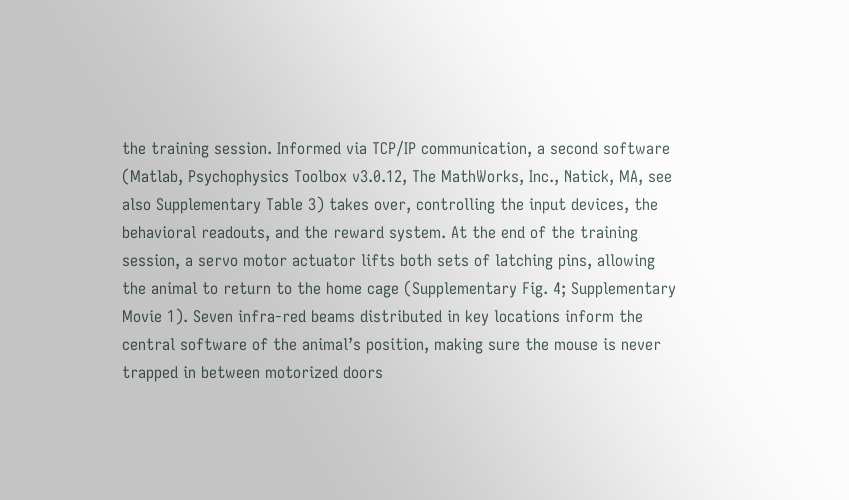the training session. Informed via TCP/IP communication, a second software (Matlab, Psychophysics Toolbox v3.0.12, The MathWorks, Inc., Natick, MA, see also Supplementary Table 3) takes over, controlling the input devices, the behavioral readouts, and the reward system. At the end of the training session, a servo motor actuator lifts both sets of latching pins, allowing the animal to return to the home cage (Supplementary Fig. 4; Supplementary Movie 1). Seven infra-red beams distributed in key locations inform the central software of the animal’s position, making sure the mouse is never trapped in between motorized doors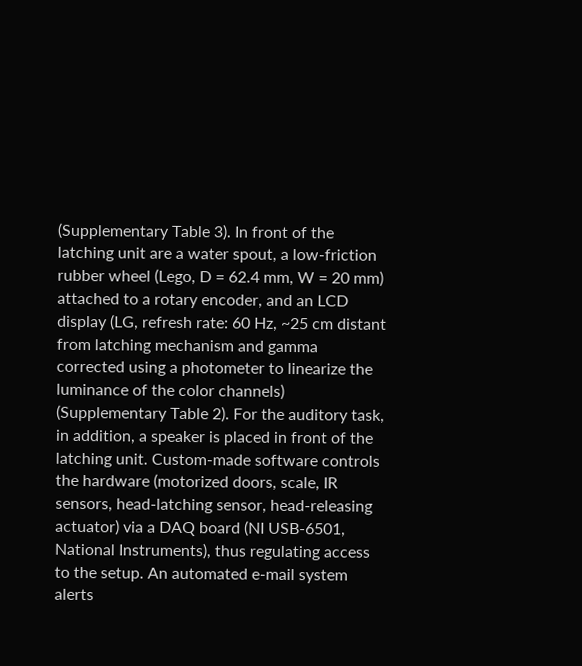(Supplementary Table 3). In front of the latching unit are a water spout, a low-friction rubber wheel (Lego, D = 62.4 mm, W = 20 mm) attached to a rotary encoder, and an LCD display (LG, refresh rate: 60 Hz, ~25 cm distant from latching mechanism and gamma corrected using a photometer to linearize the luminance of the color channels) (Supplementary Table 2). For the auditory task, in addition, a speaker is placed in front of the latching unit. Custom-made software controls the hardware (motorized doors, scale, IR sensors, head-latching sensor, head-releasing actuator) via a DAQ board (NI USB-6501, National Instruments), thus regulating access to the setup. An automated e-mail system alerts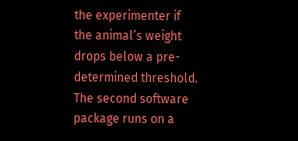the experimenter if the animal’s weight drops below a pre-determined threshold. The second software package runs on a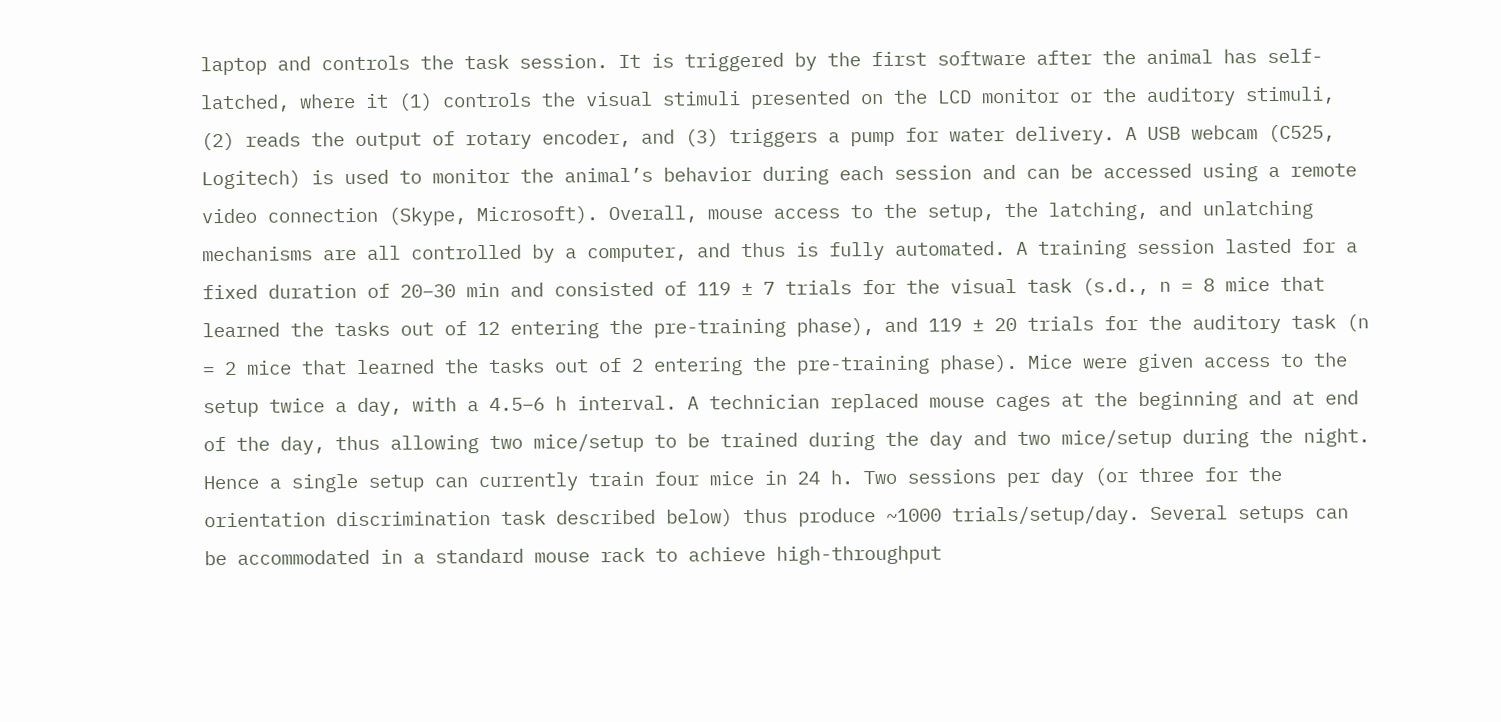laptop and controls the task session. It is triggered by the first software after the animal has self-latched, where it (1) controls the visual stimuli presented on the LCD monitor or the auditory stimuli, (2) reads the output of rotary encoder, and (3) triggers a pump for water delivery. A USB webcam (C525, Logitech) is used to monitor the animal’s behavior during each session and can be accessed using a remote video connection (Skype, Microsoft). Overall, mouse access to the setup, the latching, and unlatching mechanisms are all controlled by a computer, and thus is fully automated. A training session lasted for a fixed duration of 20–30 min and consisted of 119 ± 7 trials for the visual task (s.d., n = 8 mice that learned the tasks out of 12 entering the pre-training phase), and 119 ± 20 trials for the auditory task (n = 2 mice that learned the tasks out of 2 entering the pre-training phase). Mice were given access to the setup twice a day, with a 4.5–6 h interval. A technician replaced mouse cages at the beginning and at end of the day, thus allowing two mice/setup to be trained during the day and two mice/setup during the night. Hence a single setup can currently train four mice in 24 h. Two sessions per day (or three for the orientation discrimination task described below) thus produce ~1000 trials/setup/day. Several setups can be accommodated in a standard mouse rack to achieve high-throughput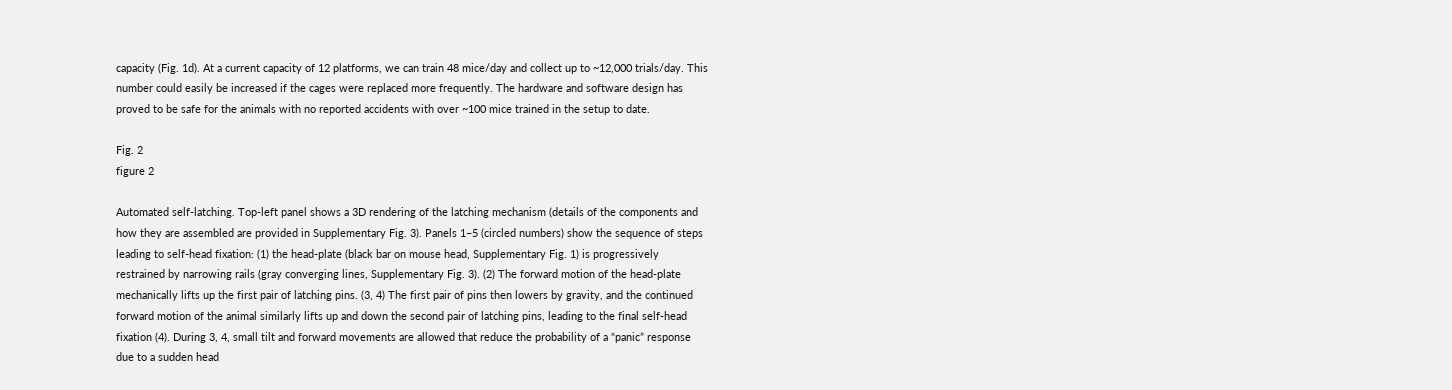capacity (Fig. 1d). At a current capacity of 12 platforms, we can train 48 mice/day and collect up to ~12,000 trials/day. This number could easily be increased if the cages were replaced more frequently. The hardware and software design has proved to be safe for the animals with no reported accidents with over ~100 mice trained in the setup to date.

Fig. 2
figure 2

Automated self-latching. Top-left panel shows a 3D rendering of the latching mechanism (details of the components and how they are assembled are provided in Supplementary Fig. 3). Panels 1–5 (circled numbers) show the sequence of steps leading to self-head fixation: (1) the head-plate (black bar on mouse head, Supplementary Fig. 1) is progressively restrained by narrowing rails (gray converging lines, Supplementary Fig. 3). (2) The forward motion of the head-plate mechanically lifts up the first pair of latching pins. (3, 4) The first pair of pins then lowers by gravity, and the continued forward motion of the animal similarly lifts up and down the second pair of latching pins, leading to the final self-head fixation (4). During 3, 4, small tilt and forward movements are allowed that reduce the probability of a “panic” response due to a sudden head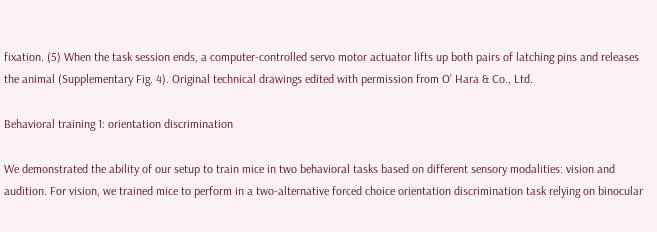fixation. (5) When the task session ends, a computer-controlled servo motor actuator lifts up both pairs of latching pins and releases the animal (Supplementary Fig. 4). Original technical drawings edited with permission from O’ Hara & Co., Ltd.

Behavioral training 1: orientation discrimination

We demonstrated the ability of our setup to train mice in two behavioral tasks based on different sensory modalities: vision and audition. For vision, we trained mice to perform in a two-alternative forced choice orientation discrimination task relying on binocular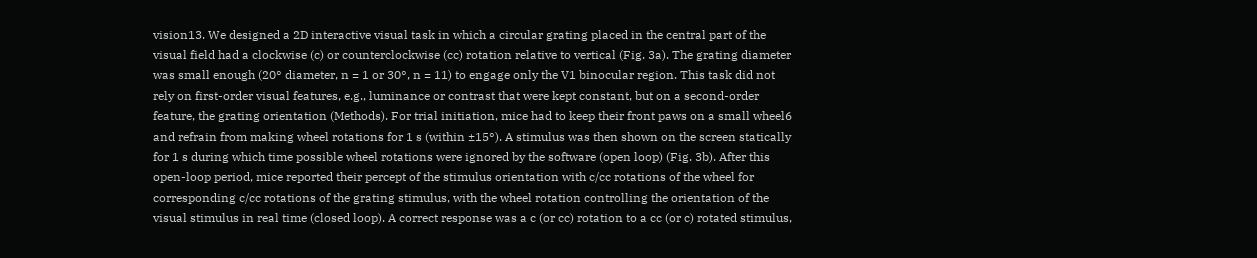vision13. We designed a 2D interactive visual task in which a circular grating placed in the central part of the visual field had a clockwise (c) or counterclockwise (cc) rotation relative to vertical (Fig. 3a). The grating diameter was small enough (20° diameter, n = 1 or 30°, n = 11) to engage only the V1 binocular region. This task did not rely on first-order visual features, e.g., luminance or contrast that were kept constant, but on a second-order feature, the grating orientation (Methods). For trial initiation, mice had to keep their front paws on a small wheel6 and refrain from making wheel rotations for 1 s (within ±15°). A stimulus was then shown on the screen statically for 1 s during which time possible wheel rotations were ignored by the software (open loop) (Fig. 3b). After this open-loop period, mice reported their percept of the stimulus orientation with c/cc rotations of the wheel for corresponding c/cc rotations of the grating stimulus, with the wheel rotation controlling the orientation of the visual stimulus in real time (closed loop). A correct response was a c (or cc) rotation to a cc (or c) rotated stimulus,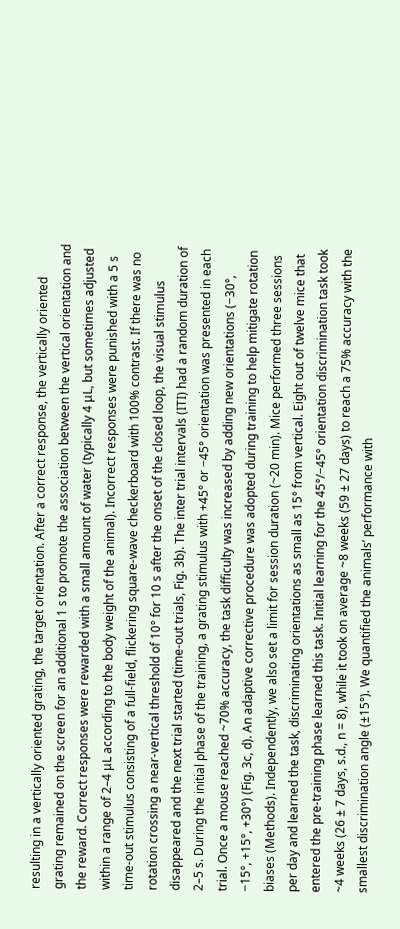resulting in a vertically oriented grating, the target orientation. After a correct response, the vertically oriented grating remained on the screen for an additional 1 s to promote the association between the vertical orientation and the reward. Correct responses were rewarded with a small amount of water (typically 4 μL, but sometimes adjusted within a range of 2–4 μL according to the body weight of the animal). Incorrect responses were punished with a 5 s time-out stimulus consisting of a full-field, flickering square-wave checkerboard with 100% contrast. If there was no rotation crossing a near-vertical threshold of 10° for 10 s after the onset of the closed loop, the visual stimulus disappeared and the next trial started (time-out trials, Fig. 3b). The inter trial intervals (ITI) had a random duration of 2–5 s. During the initial phase of the training, a grating stimulus with +45° or −45° orientation was presented in each trial. Once a mouse reached ~70% accuracy, the task difficulty was increased by adding new orientations (−30°, −15°, +15°, +30°) (Fig. 3c, d). An adaptive corrective procedure was adopted during training to help mitigate rotation biases (Methods). Independently, we also set a limit for session duration (~20 min). Mice performed three sessions per day and learned the task, discriminating orientations as small as 15° from vertical. Eight out of twelve mice that entered the pre-training phase learned this task. Initial learning for the 45°/−45° orientation discrimination task took ~4 weeks (26 ± 7 days, s.d., n = 8), while it took on average ~8 weeks (59 ± 27 days) to reach a 75% accuracy with the smallest discrimination angle (±15°). We quantified the animals’ performance with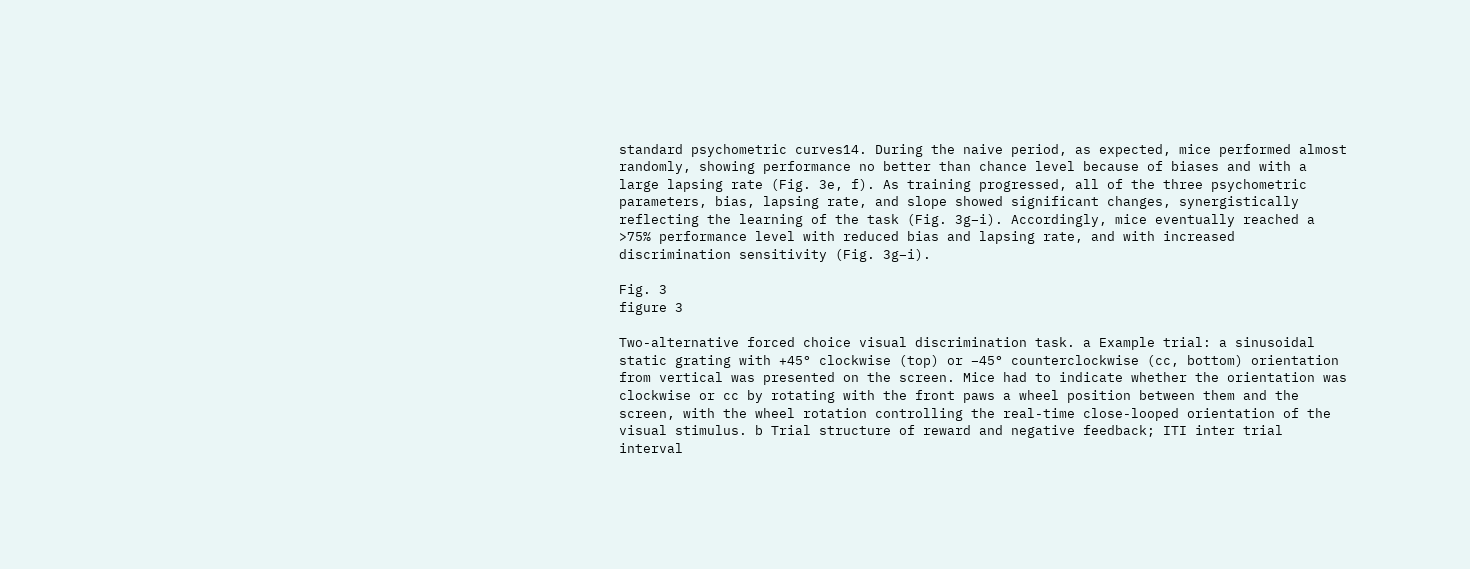standard psychometric curves14. During the naive period, as expected, mice performed almost randomly, showing performance no better than chance level because of biases and with a large lapsing rate (Fig. 3e, f). As training progressed, all of the three psychometric parameters, bias, lapsing rate, and slope showed significant changes, synergistically reflecting the learning of the task (Fig. 3g–i). Accordingly, mice eventually reached a >75% performance level with reduced bias and lapsing rate, and with increased discrimination sensitivity (Fig. 3g–i).

Fig. 3
figure 3

Two-alternative forced choice visual discrimination task. a Example trial: a sinusoidal static grating with +45° clockwise (top) or −45° counterclockwise (cc, bottom) orientation from vertical was presented on the screen. Mice had to indicate whether the orientation was clockwise or cc by rotating with the front paws a wheel position between them and the screen, with the wheel rotation controlling the real-time close-looped orientation of the visual stimulus. b Trial structure of reward and negative feedback; ITI inter trial interval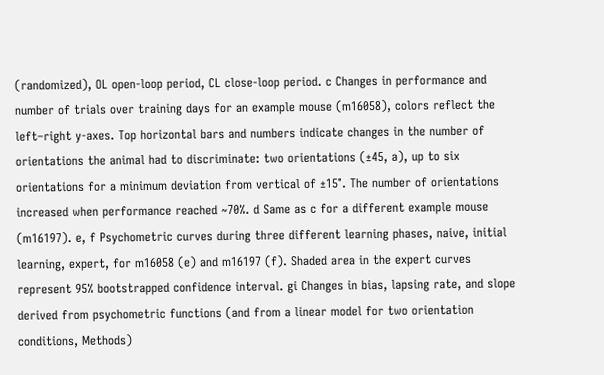(randomized), OL open-loop period, CL close-loop period. c Changes in performance and number of trials over training days for an example mouse (m16058), colors reflect the left–right y-axes. Top horizontal bars and numbers indicate changes in the number of orientations the animal had to discriminate: two orientations (±45, a), up to six orientations for a minimum deviation from vertical of ±15°. The number of orientations increased when performance reached ~70%. d Same as c for a different example mouse (m16197). e, f Psychometric curves during three different learning phases, naive, initial learning, expert, for m16058 (e) and m16197 (f). Shaded area in the expert curves represent 95% bootstrapped confidence interval. gi Changes in bias, lapsing rate, and slope derived from psychometric functions (and from a linear model for two orientation conditions, Methods)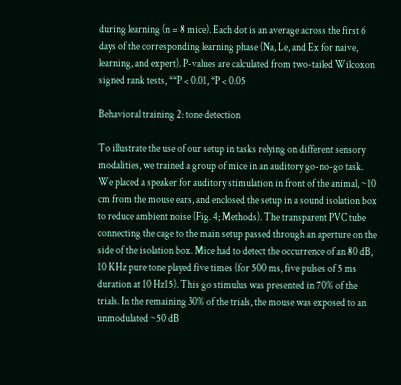during learning (n = 8 mice). Each dot is an average across the first 6 days of the corresponding learning phase (Na, Le, and Ex for naive, learning, and expert). P-values are calculated from two-tailed Wilcoxon signed rank tests, **P < 0.01, *P < 0.05

Behavioral training 2: tone detection

To illustrate the use of our setup in tasks relying on different sensory modalities, we trained a group of mice in an auditory go-no-go task. We placed a speaker for auditory stimulation in front of the animal, ~10 cm from the mouse ears, and enclosed the setup in a sound isolation box to reduce ambient noise (Fig. 4; Methods). The transparent PVC tube connecting the cage to the main setup passed through an aperture on the side of the isolation box. Mice had to detect the occurrence of an 80 dB, 10 KHz pure tone played five times (for 500 ms, five pulses of 5 ms duration at 10 Hz15). This go stimulus was presented in 70% of the trials. In the remaining 30% of the trials, the mouse was exposed to an unmodulated ~50 dB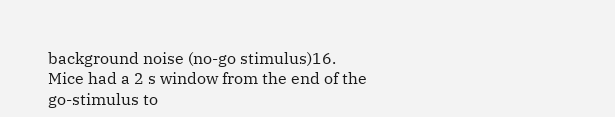background noise (no-go stimulus)16. Mice had a 2 s window from the end of the go-stimulus to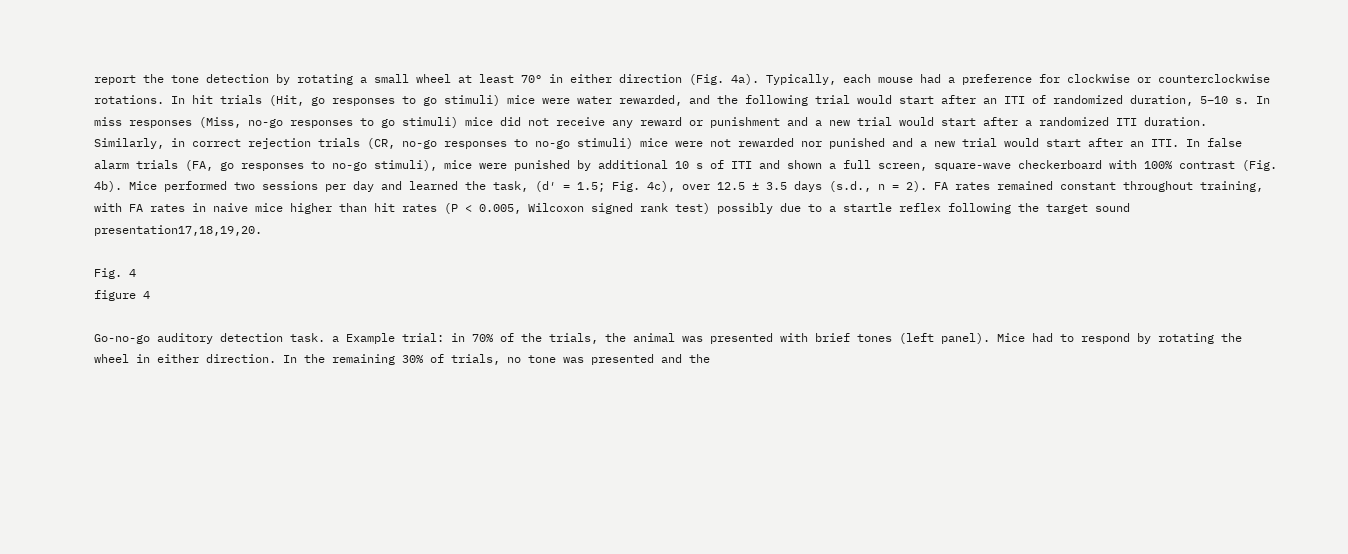report the tone detection by rotating a small wheel at least 70° in either direction (Fig. 4a). Typically, each mouse had a preference for clockwise or counterclockwise rotations. In hit trials (Hit, go responses to go stimuli) mice were water rewarded, and the following trial would start after an ITI of randomized duration, 5–10 s. In miss responses (Miss, no-go responses to go stimuli) mice did not receive any reward or punishment and a new trial would start after a randomized ITI duration. Similarly, in correct rejection trials (CR, no-go responses to no-go stimuli) mice were not rewarded nor punished and a new trial would start after an ITI. In false alarm trials (FA, go responses to no-go stimuli), mice were punished by additional 10 s of ITI and shown a full screen, square-wave checkerboard with 100% contrast (Fig. 4b). Mice performed two sessions per day and learned the task, (d′ = 1.5; Fig. 4c), over 12.5 ± 3.5 days (s.d., n = 2). FA rates remained constant throughout training, with FA rates in naive mice higher than hit rates (P < 0.005, Wilcoxon signed rank test) possibly due to a startle reflex following the target sound presentation17,18,19,20.

Fig. 4
figure 4

Go-no-go auditory detection task. a Example trial: in 70% of the trials, the animal was presented with brief tones (left panel). Mice had to respond by rotating the wheel in either direction. In the remaining 30% of trials, no tone was presented and the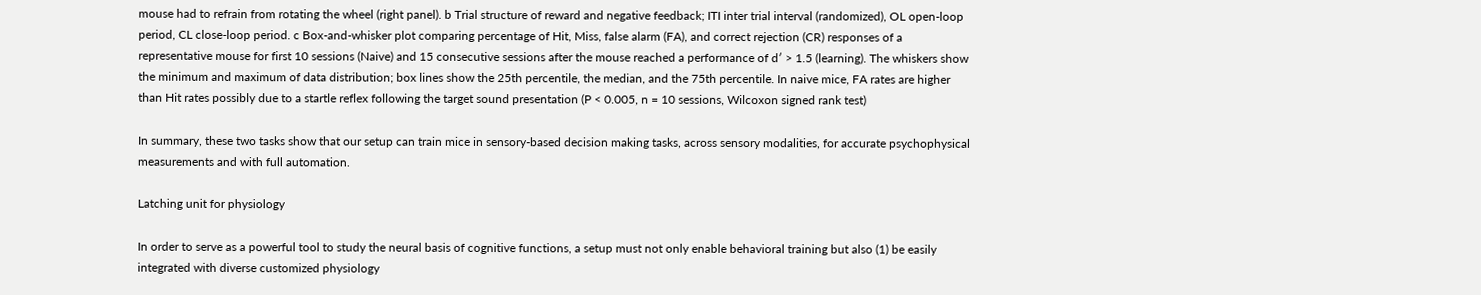mouse had to refrain from rotating the wheel (right panel). b Trial structure of reward and negative feedback; ITI inter trial interval (randomized), OL open-loop period, CL close-loop period. c Box-and-whisker plot comparing percentage of Hit, Miss, false alarm (FA), and correct rejection (CR) responses of a representative mouse for first 10 sessions (Naive) and 15 consecutive sessions after the mouse reached a performance of d′ > 1.5 (learning). The whiskers show the minimum and maximum of data distribution; box lines show the 25th percentile, the median, and the 75th percentile. In naive mice, FA rates are higher than Hit rates possibly due to a startle reflex following the target sound presentation (P < 0.005, n = 10 sessions, Wilcoxon signed rank test)

In summary, these two tasks show that our setup can train mice in sensory-based decision making tasks, across sensory modalities, for accurate psychophysical measurements and with full automation.

Latching unit for physiology

In order to serve as a powerful tool to study the neural basis of cognitive functions, a setup must not only enable behavioral training but also (1) be easily integrated with diverse customized physiology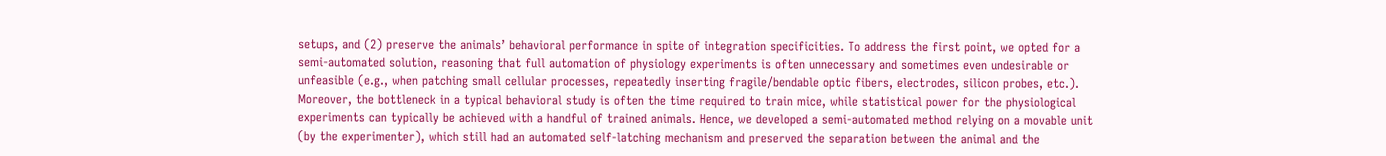setups, and (2) preserve the animals’ behavioral performance in spite of integration specificities. To address the first point, we opted for a semi-automated solution, reasoning that full automation of physiology experiments is often unnecessary and sometimes even undesirable or unfeasible (e.g., when patching small cellular processes, repeatedly inserting fragile/bendable optic fibers, electrodes, silicon probes, etc.). Moreover, the bottleneck in a typical behavioral study is often the time required to train mice, while statistical power for the physiological experiments can typically be achieved with a handful of trained animals. Hence, we developed a semi-automated method relying on a movable unit (by the experimenter), which still had an automated self-latching mechanism and preserved the separation between the animal and the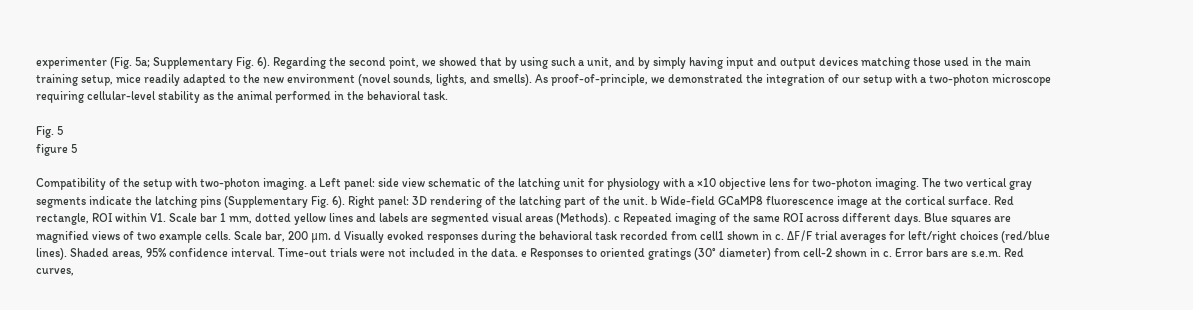experimenter (Fig. 5a; Supplementary Fig. 6). Regarding the second point, we showed that by using such a unit, and by simply having input and output devices matching those used in the main training setup, mice readily adapted to the new environment (novel sounds, lights, and smells). As proof-of-principle, we demonstrated the integration of our setup with a two-photon microscope requiring cellular-level stability as the animal performed in the behavioral task.

Fig. 5
figure 5

Compatibility of the setup with two-photon imaging. a Left panel: side view schematic of the latching unit for physiology with a ×10 objective lens for two-photon imaging. The two vertical gray segments indicate the latching pins (Supplementary Fig. 6). Right panel: 3D rendering of the latching part of the unit. b Wide-field GCaMP8 fluorescence image at the cortical surface. Red rectangle, ROI within V1. Scale bar 1 mm, dotted yellow lines and labels are segmented visual areas (Methods). c Repeated imaging of the same ROI across different days. Blue squares are magnified views of two example cells. Scale bar, 200 μm. d Visually evoked responses during the behavioral task recorded from cell1 shown in c. ΔF/F trial averages for left/right choices (red/blue lines). Shaded areas, 95% confidence interval. Time-out trials were not included in the data. e Responses to oriented gratings (30° diameter) from cell-2 shown in c. Error bars are s.e.m. Red curves,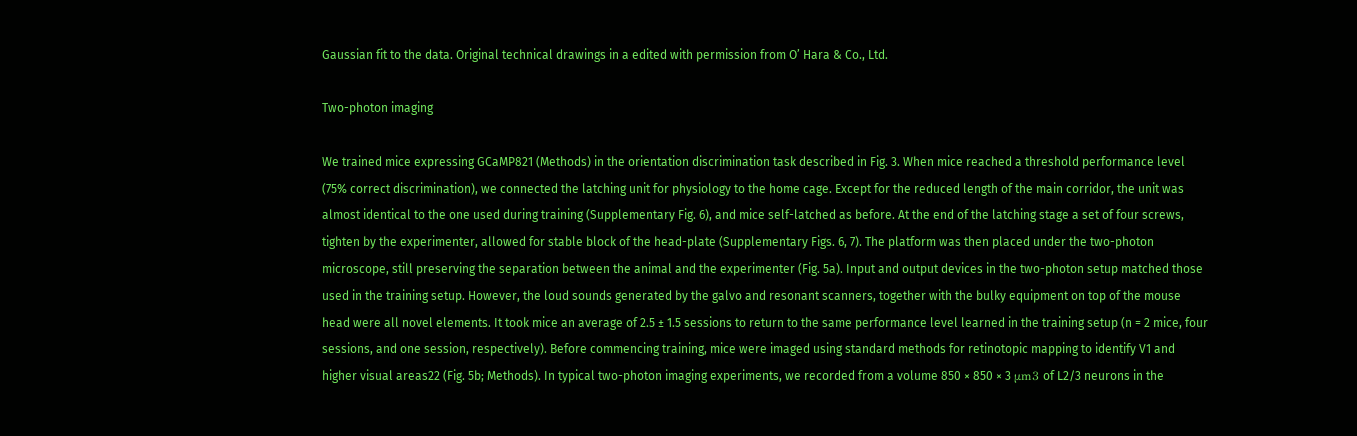Gaussian fit to the data. Original technical drawings in a edited with permission from O’ Hara & Co., Ltd.

Two-photon imaging

We trained mice expressing GCaMP821 (Methods) in the orientation discrimination task described in Fig. 3. When mice reached a threshold performance level (75% correct discrimination), we connected the latching unit for physiology to the home cage. Except for the reduced length of the main corridor, the unit was almost identical to the one used during training (Supplementary Fig. 6), and mice self-latched as before. At the end of the latching stage a set of four screws, tighten by the experimenter, allowed for stable block of the head-plate (Supplementary Figs. 6, 7). The platform was then placed under the two-photon microscope, still preserving the separation between the animal and the experimenter (Fig. 5a). Input and output devices in the two-photon setup matched those used in the training setup. However, the loud sounds generated by the galvo and resonant scanners, together with the bulky equipment on top of the mouse head were all novel elements. It took mice an average of 2.5 ± 1.5 sessions to return to the same performance level learned in the training setup (n = 2 mice, four sessions, and one session, respectively). Before commencing training, mice were imaged using standard methods for retinotopic mapping to identify V1 and higher visual areas22 (Fig. 5b; Methods). In typical two-photon imaging experiments, we recorded from a volume 850 × 850 × 3 μm3 of L2/3 neurons in the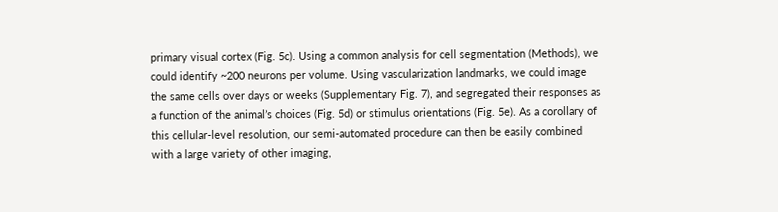primary visual cortex (Fig. 5c). Using a common analysis for cell segmentation (Methods), we could identify ~200 neurons per volume. Using vascularization landmarks, we could image the same cells over days or weeks (Supplementary Fig. 7), and segregated their responses as a function of the animal’s choices (Fig. 5d) or stimulus orientations (Fig. 5e). As a corollary of this cellular-level resolution, our semi-automated procedure can then be easily combined with a large variety of other imaging,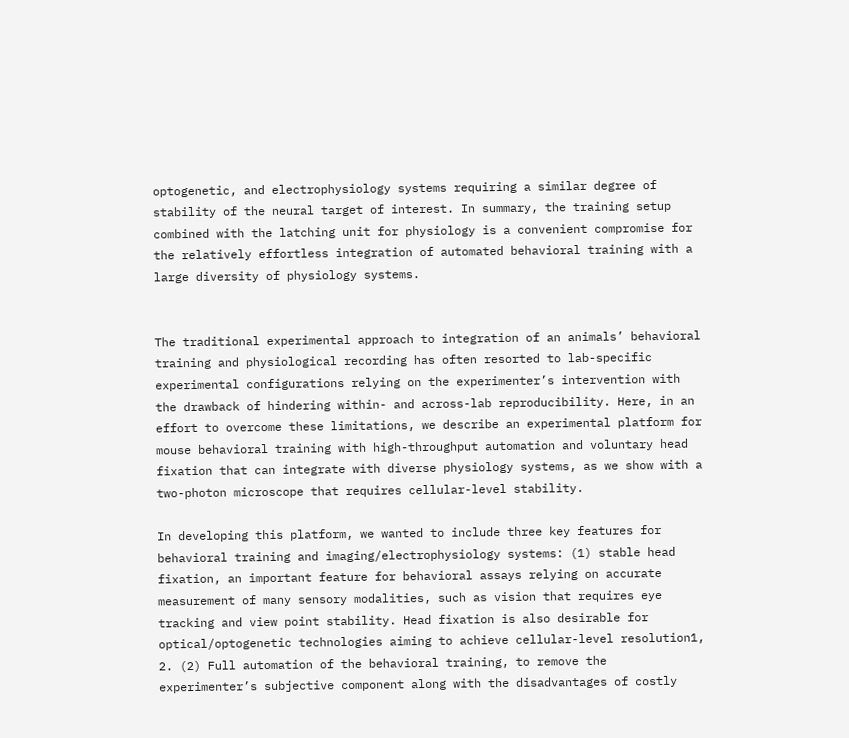optogenetic, and electrophysiology systems requiring a similar degree of stability of the neural target of interest. In summary, the training setup combined with the latching unit for physiology is a convenient compromise for the relatively effortless integration of automated behavioral training with a large diversity of physiology systems.


The traditional experimental approach to integration of an animals’ behavioral training and physiological recording has often resorted to lab-specific experimental configurations relying on the experimenter’s intervention with the drawback of hindering within- and across-lab reproducibility. Here, in an effort to overcome these limitations, we describe an experimental platform for mouse behavioral training with high-throughput automation and voluntary head fixation that can integrate with diverse physiology systems, as we show with a two-photon microscope that requires cellular-level stability.

In developing this platform, we wanted to include three key features for behavioral training and imaging/electrophysiology systems: (1) stable head fixation, an important feature for behavioral assays relying on accurate measurement of many sensory modalities, such as vision that requires eye tracking and view point stability. Head fixation is also desirable for optical/optogenetic technologies aiming to achieve cellular-level resolution1, 2. (2) Full automation of the behavioral training, to remove the experimenter’s subjective component along with the disadvantages of costly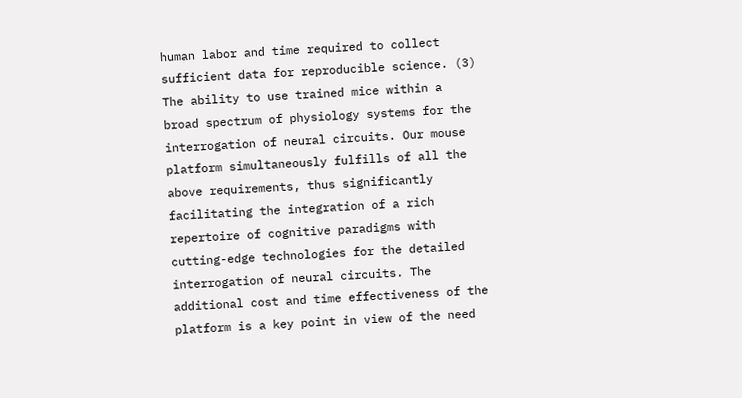human labor and time required to collect sufficient data for reproducible science. (3) The ability to use trained mice within a broad spectrum of physiology systems for the interrogation of neural circuits. Our mouse platform simultaneously fulfills of all the above requirements, thus significantly facilitating the integration of a rich repertoire of cognitive paradigms with cutting-edge technologies for the detailed interrogation of neural circuits. The additional cost and time effectiveness of the platform is a key point in view of the need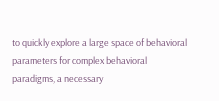to quickly explore a large space of behavioral parameters for complex behavioral paradigms, a necessary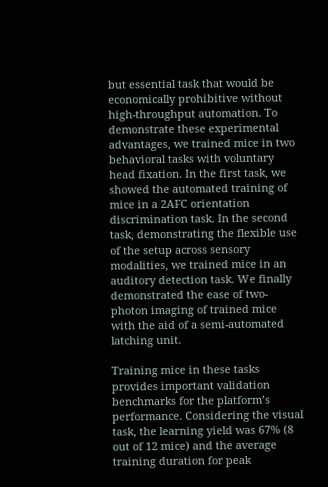but essential task that would be economically prohibitive without high-throughput automation. To demonstrate these experimental advantages, we trained mice in two behavioral tasks with voluntary head fixation. In the first task, we showed the automated training of mice in a 2AFC orientation discrimination task. In the second task, demonstrating the flexible use of the setup across sensory modalities, we trained mice in an auditory detection task. We finally demonstrated the ease of two-photon imaging of trained mice with the aid of a semi-automated latching unit.

Training mice in these tasks provides important validation benchmarks for the platform’s performance. Considering the visual task, the learning yield was 67% (8 out of 12 mice) and the average training duration for peak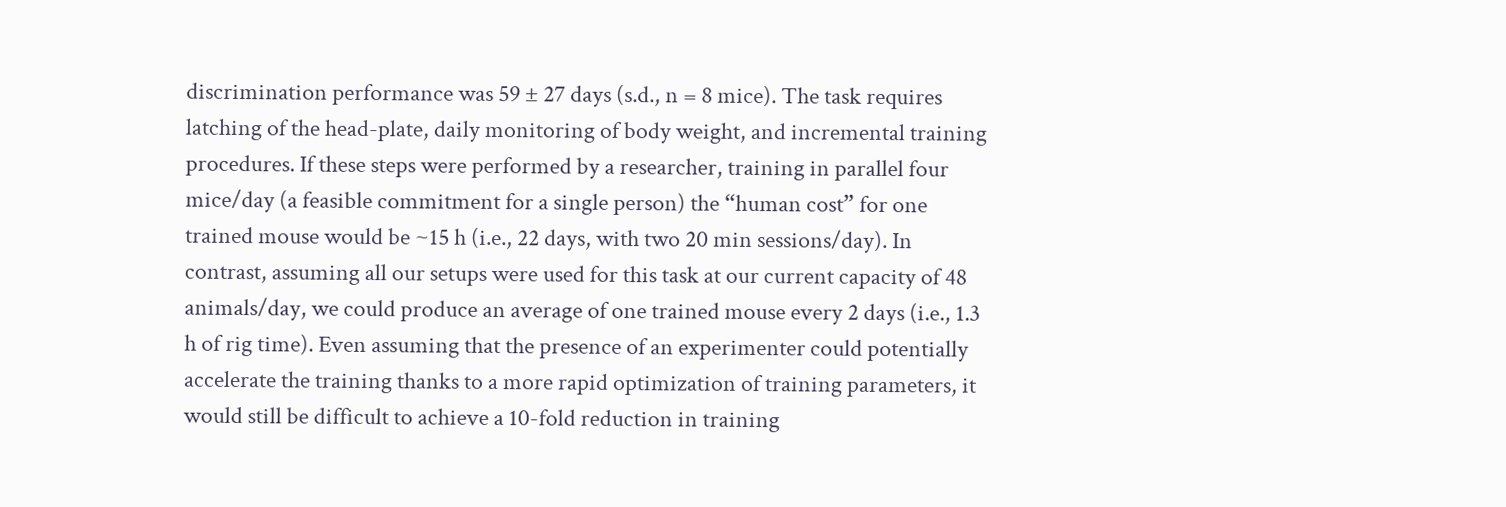discrimination performance was 59 ± 27 days (s.d., n = 8 mice). The task requires latching of the head-plate, daily monitoring of body weight, and incremental training procedures. If these steps were performed by a researcher, training in parallel four mice/day (a feasible commitment for a single person) the “human cost” for one trained mouse would be ~15 h (i.e., 22 days, with two 20 min sessions/day). In contrast, assuming all our setups were used for this task at our current capacity of 48 animals/day, we could produce an average of one trained mouse every 2 days (i.e., 1.3 h of rig time). Even assuming that the presence of an experimenter could potentially accelerate the training thanks to a more rapid optimization of training parameters, it would still be difficult to achieve a 10-fold reduction in training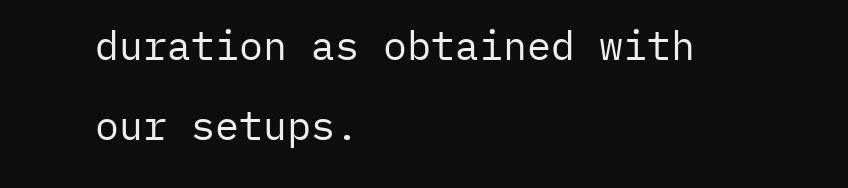duration as obtained with our setups.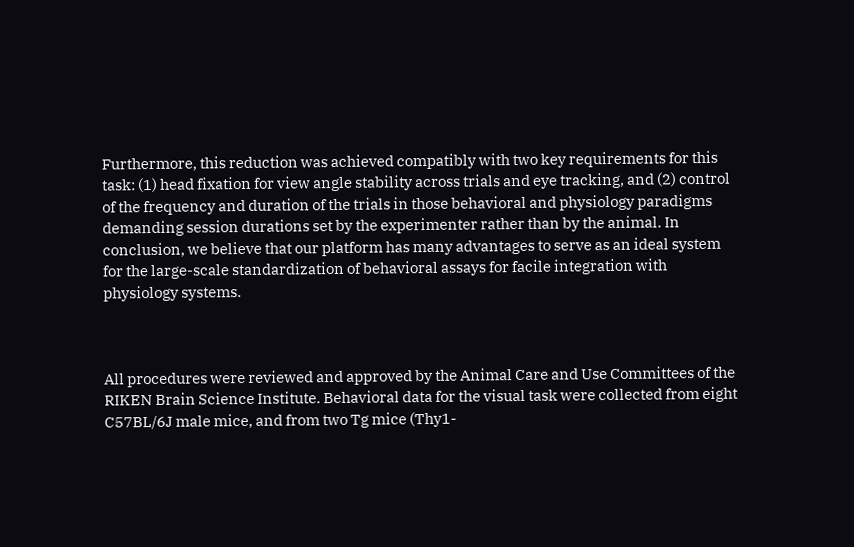Furthermore, this reduction was achieved compatibly with two key requirements for this task: (1) head fixation for view angle stability across trials and eye tracking, and (2) control of the frequency and duration of the trials in those behavioral and physiology paradigms demanding session durations set by the experimenter rather than by the animal. In conclusion, we believe that our platform has many advantages to serve as an ideal system for the large-scale standardization of behavioral assays for facile integration with physiology systems.



All procedures were reviewed and approved by the Animal Care and Use Committees of the RIKEN Brain Science Institute. Behavioral data for the visual task were collected from eight C57BL/6J male mice, and from two Tg mice (Thy1-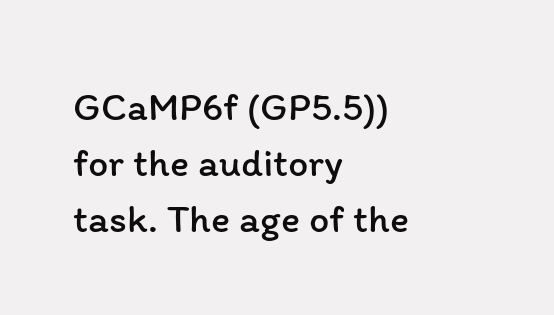GCaMP6f (GP5.5)) for the auditory task. The age of the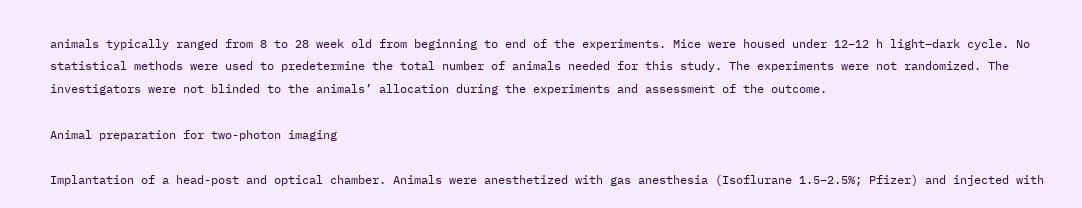animals typically ranged from 8 to 28 week old from beginning to end of the experiments. Mice were housed under 12–12 h light–dark cycle. No statistical methods were used to predetermine the total number of animals needed for this study. The experiments were not randomized. The investigators were not blinded to the animals’ allocation during the experiments and assessment of the outcome.

Animal preparation for two-photon imaging

Implantation of a head-post and optical chamber. Animals were anesthetized with gas anesthesia (Isoflurane 1.5–2.5%; Pfizer) and injected with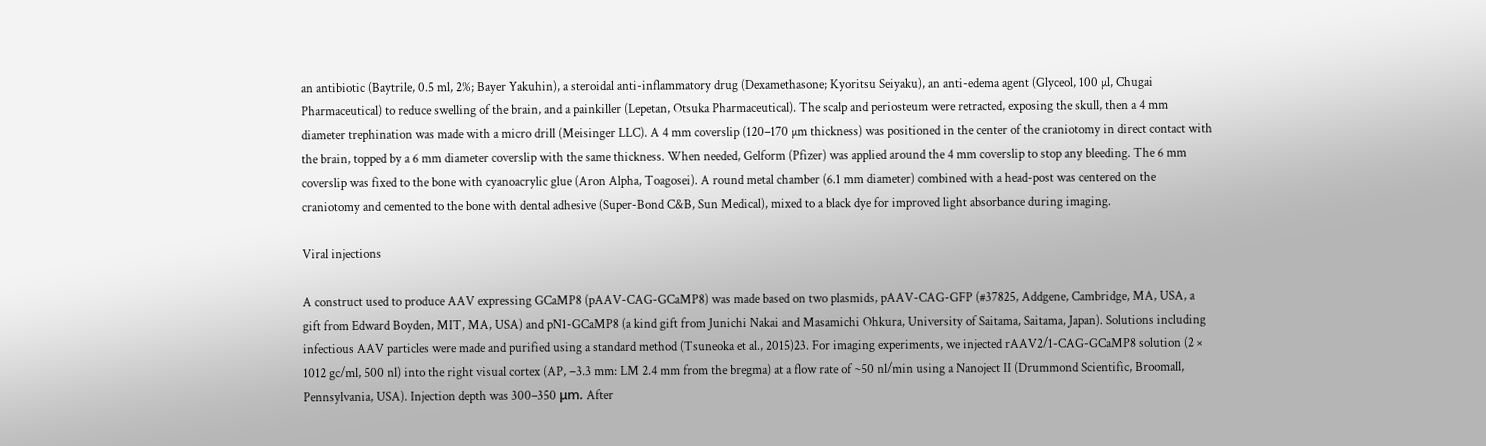an antibiotic (Baytrile, 0.5 ml, 2%; Bayer Yakuhin), a steroidal anti-inflammatory drug (Dexamethasone; Kyoritsu Seiyaku), an anti-edema agent (Glyceol, 100 µl, Chugai Pharmaceutical) to reduce swelling of the brain, and a painkiller (Lepetan, Otsuka Pharmaceutical). The scalp and periosteum were retracted, exposing the skull, then a 4 mm diameter trephination was made with a micro drill (Meisinger LLC). A 4 mm coverslip (120–170 µm thickness) was positioned in the center of the craniotomy in direct contact with the brain, topped by a 6 mm diameter coverslip with the same thickness. When needed, Gelform (Pfizer) was applied around the 4 mm coverslip to stop any bleeding. The 6 mm coverslip was fixed to the bone with cyanoacrylic glue (Aron Alpha, Toagosei). A round metal chamber (6.1 mm diameter) combined with a head-post was centered on the craniotomy and cemented to the bone with dental adhesive (Super-Bond C&B, Sun Medical), mixed to a black dye for improved light absorbance during imaging.

Viral injections

A construct used to produce AAV expressing GCaMP8 (pAAV-CAG-GCaMP8) was made based on two plasmids, pAAV-CAG-GFP (#37825, Addgene, Cambridge, MA, USA, a gift from Edward Boyden, MIT, MA, USA) and pN1-GCaMP8 (a kind gift from Junichi Nakai and Masamichi Ohkura, University of Saitama, Saitama, Japan). Solutions including infectious AAV particles were made and purified using a standard method (Tsuneoka et al., 2015)23. For imaging experiments, we injected rAAV2/1-CAG-GCaMP8 solution (2 × 1012 gc/ml, 500 nl) into the right visual cortex (AP, −3.3 mm: LM 2.4 mm from the bregma) at a flow rate of ~50 nl/min using a Nanoject II (Drummond Scientific, Broomall, Pennsylvania, USA). Injection depth was 300–350 μm. After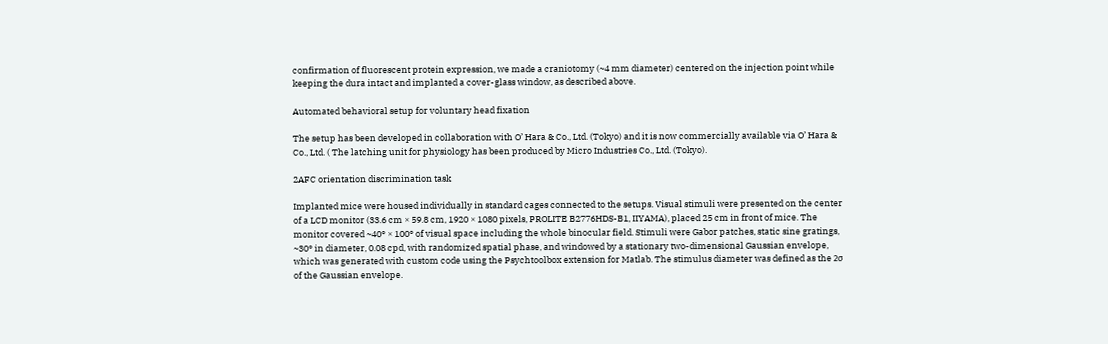confirmation of fluorescent protein expression, we made a craniotomy (~4 mm diameter) centered on the injection point while keeping the dura intact and implanted a cover-glass window, as described above.

Automated behavioral setup for voluntary head fixation

The setup has been developed in collaboration with O’ Hara & Co., Ltd. (Tokyo) and it is now commercially available via O’ Hara & Co., Ltd. ( The latching unit for physiology has been produced by Micro Industries Co., Ltd. (Tokyo).

2AFC orientation discrimination task

Implanted mice were housed individually in standard cages connected to the setups. Visual stimuli were presented on the center of a LCD monitor (33.6 cm × 59.8 cm, 1920 × 1080 pixels, PROLITE B2776HDS-B1, IIYAMA), placed 25 cm in front of mice. The monitor covered ~40° × 100° of visual space including the whole binocular field. Stimuli were Gabor patches, static sine gratings, ~30° in diameter, 0.08 cpd, with randomized spatial phase, and windowed by a stationary two-dimensional Gaussian envelope, which was generated with custom code using the Psychtoolbox extension for Matlab. The stimulus diameter was defined as the 2σ of the Gaussian envelope.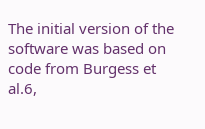The initial version of the software was based on code from Burgess et al.6,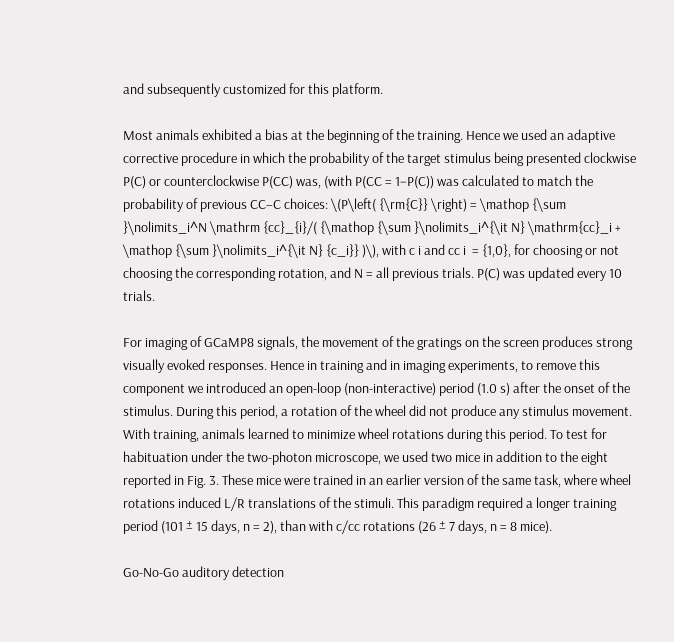and subsequently customized for this platform.

Most animals exhibited a bias at the beginning of the training. Hence we used an adaptive corrective procedure in which the probability of the target stimulus being presented clockwise P(C) or counterclockwise P(CC) was, (with P(CC = 1−P(C)) was calculated to match the probability of previous CC–C choices: \(P\left( {\rm{C}} \right) = \mathop {\sum }\nolimits_i^N \mathrm {cc}_{i}/( {\mathop {\sum }\nolimits_i^{\it N} \mathrm{cc}_i + \mathop {\sum }\nolimits_i^{\it N} {c_i}} )\), with c i and cc i  = {1,0}, for choosing or not choosing the corresponding rotation, and N = all previous trials. P(C) was updated every 10 trials.

For imaging of GCaMP8 signals, the movement of the gratings on the screen produces strong visually evoked responses. Hence in training and in imaging experiments, to remove this component we introduced an open-loop (non-interactive) period (1.0 s) after the onset of the stimulus. During this period, a rotation of the wheel did not produce any stimulus movement. With training, animals learned to minimize wheel rotations during this period. To test for habituation under the two-photon microscope, we used two mice in addition to the eight reported in Fig. 3. These mice were trained in an earlier version of the same task, where wheel rotations induced L/R translations of the stimuli. This paradigm required a longer training period (101 ± 15 days, n = 2), than with c/cc rotations (26 ± 7 days, n = 8 mice).

Go-No-Go auditory detection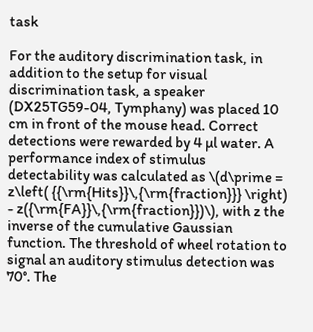task

For the auditory discrimination task, in addition to the setup for visual discrimination task, a speaker (DX25TG59-04, Tymphany) was placed 10 cm in front of the mouse head. Correct detections were rewarded by 4 µl water. A performance index of stimulus detectability was calculated as \(d\prime = z\left( {{\rm{Hits}}\,{\rm{fraction}}} \right) - z({\rm{FA}}\,{\rm{fraction}})\), with z the inverse of the cumulative Gaussian function. The threshold of wheel rotation to signal an auditory stimulus detection was 70°. The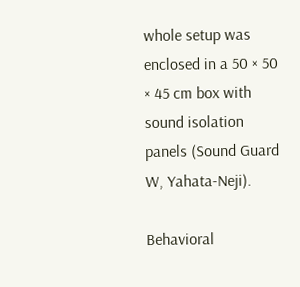whole setup was enclosed in a 50 × 50 × 45 cm box with sound isolation panels (Sound Guard W, Yahata-Neji).

Behavioral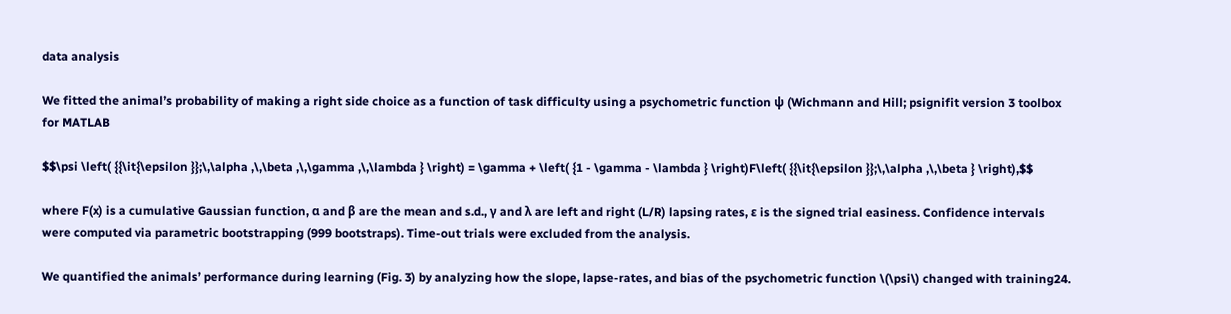data analysis

We fitted the animal’s probability of making a right side choice as a function of task difficulty using a psychometric function ψ (Wichmann and Hill; psignifit version 3 toolbox for MATLAB

$$\psi \left( {{\it{\epsilon }};\,\alpha ,\,\beta ,\,\gamma ,\,\lambda } \right) = \gamma + \left( {1 - \gamma - \lambda } \right)F\left( {{\it{\epsilon }};\,\alpha ,\,\beta } \right),$$

where F(x) is a cumulative Gaussian function, α and β are the mean and s.d., γ and λ are left and right (L/R) lapsing rates, ε is the signed trial easiness. Confidence intervals were computed via parametric bootstrapping (999 bootstraps). Time-out trials were excluded from the analysis.

We quantified the animals’ performance during learning (Fig. 3) by analyzing how the slope, lapse-rates, and bias of the psychometric function \(\psi\) changed with training24.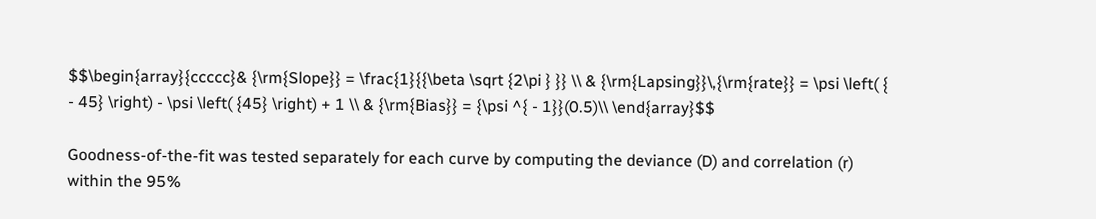$$\begin{array}{ccccc}& {\rm{Slope}} = \frac{1}{{\beta \sqrt {2\pi } }} \\ & {\rm{Lapsing}}\,{\rm{rate}} = \psi \left( { - 45} \right) - \psi \left( {45} \right) + 1 \\ & {\rm{Bias}} = {\psi ^{ - 1}}(0.5)\\ \end{array}$$

Goodness-of-the-fit was tested separately for each curve by computing the deviance (D) and correlation (r) within the 95%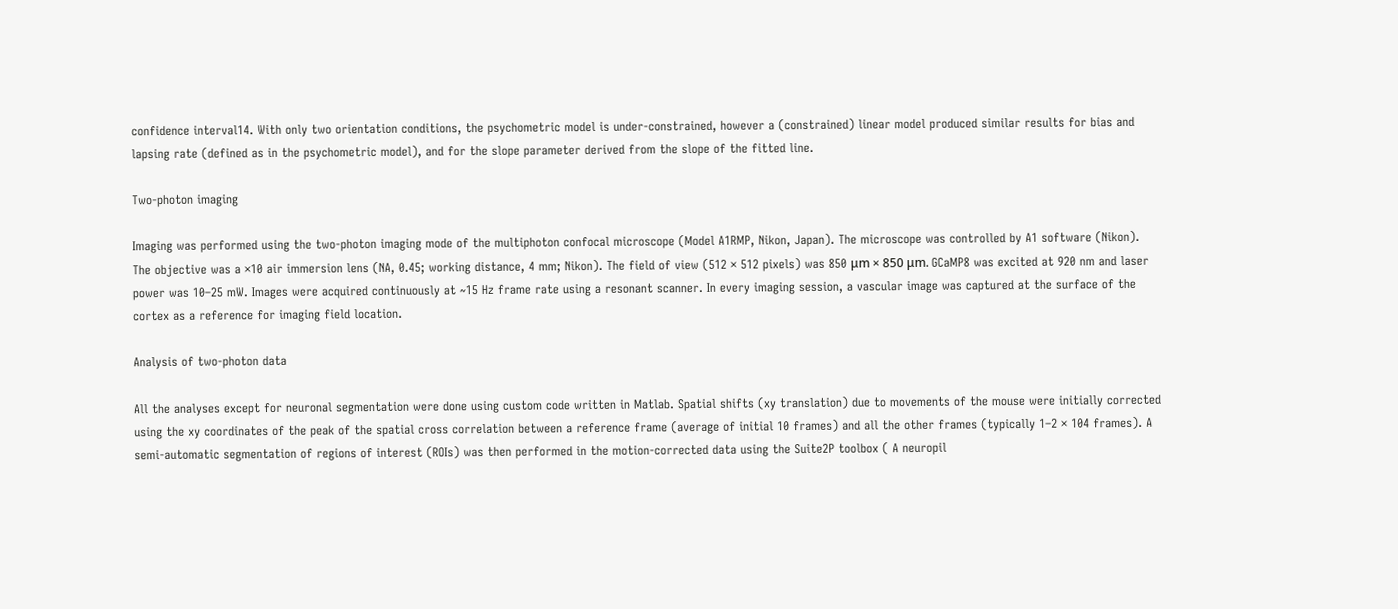confidence interval14. With only two orientation conditions, the psychometric model is under-constrained, however a (constrained) linear model produced similar results for bias and lapsing rate (defined as in the psychometric model), and for the slope parameter derived from the slope of the fitted line.

Two-photon imaging

Imaging was performed using the two-photon imaging mode of the multiphoton confocal microscope (Model A1RMP, Nikon, Japan). The microscope was controlled by A1 software (Nikon). The objective was a ×10 air immersion lens (NA, 0.45; working distance, 4 mm; Nikon). The field of view (512 × 512 pixels) was 850 μm × 850 μm. GCaMP8 was excited at 920 nm and laser power was 10–25 mW. Images were acquired continuously at ~15 Hz frame rate using a resonant scanner. In every imaging session, a vascular image was captured at the surface of the cortex as a reference for imaging field location.

Analysis of two-photon data

All the analyses except for neuronal segmentation were done using custom code written in Matlab. Spatial shifts (xy translation) due to movements of the mouse were initially corrected using the xy coordinates of the peak of the spatial cross correlation between a reference frame (average of initial 10 frames) and all the other frames (typically 1–2 × 104 frames). A semi-automatic segmentation of regions of interest (ROIs) was then performed in the motion-corrected data using the Suite2P toolbox ( A neuropil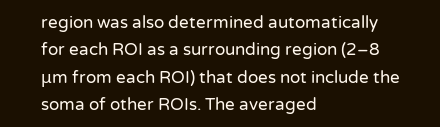region was also determined automatically for each ROI as a surrounding region (2–8 μm from each ROI) that does not include the soma of other ROIs. The averaged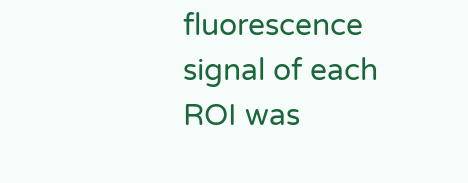fluorescence signal of each ROI was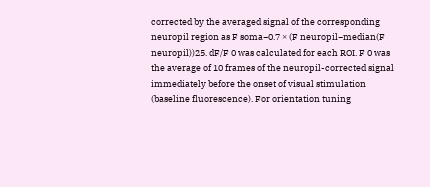corrected by the averaged signal of the corresponding neuropil region as F soma−0.7 × (F neuropil−median(F neuropil))25. dF/F 0 was calculated for each ROI. F 0 was the average of 10 frames of the neuropil-corrected signal immediately before the onset of visual stimulation (baseline fluorescence). For orientation tuning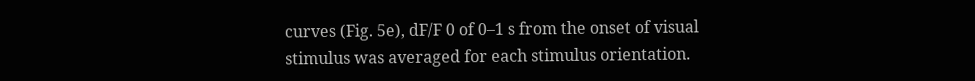curves (Fig. 5e), dF/F 0 of 0–1 s from the onset of visual stimulus was averaged for each stimulus orientation.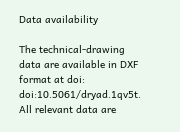Data availability

The technical-drawing data are available in DXF format at doi: doi:10.5061/dryad.1qv5t. All relevant data are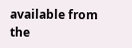available from the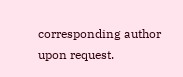corresponding author upon request.